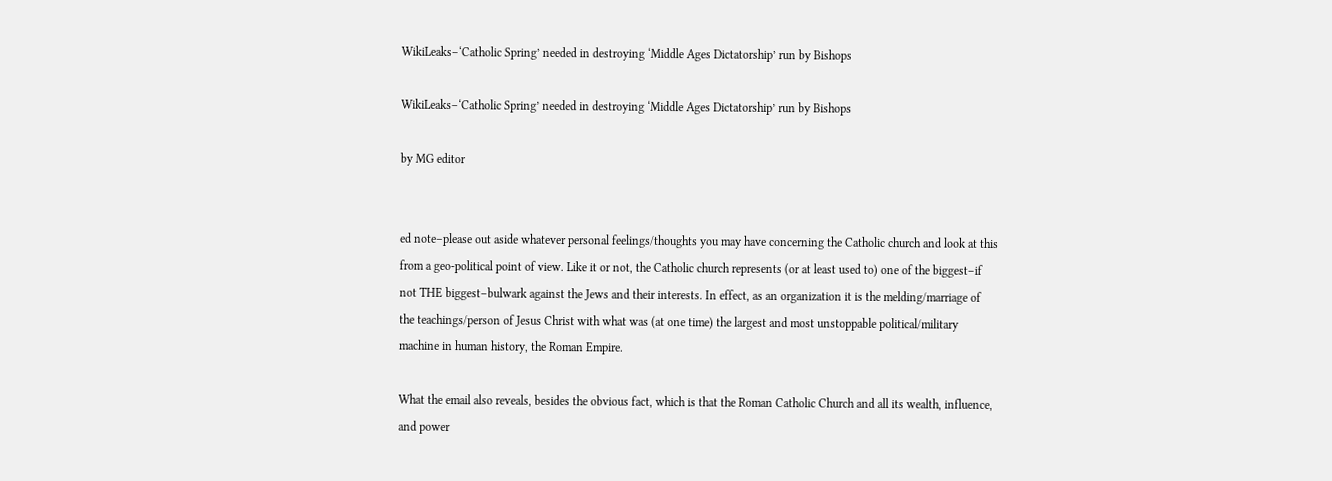WikiLeaks–‘Catholic Spring’ needed in destroying ‘Middle Ages Dictatorship’ run by Bishops

WikiLeaks–‘Catholic Spring’ needed in destroying ‘Middle Ages Dictatorship’ run by Bishops

by MG editor


ed note–please out aside whatever personal feelings/thoughts you may have concerning the Catholic church and look at this from a geo-political point of view. Like it or not, the Catholic church represents (or at least used to) one of the biggest–if not THE biggest–bulwark against the Jews and their interests. In effect, as an organization it is the melding/marriage of the teachings/person of Jesus Christ with what was (at one time) the largest and most unstoppable political/military machine in human history, the Roman Empire.

What the email also reveals, besides the obvious fact, which is that the Roman Catholic Church and all its wealth, influence, and power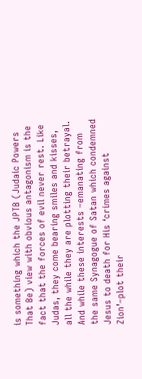is something which the JPTB (Judaic Powers That Be) view with obvious antagonism is the fact that the forces of evil never rest. Like Judas, they come bearing smiles and kisses, all the while they are plotting their betrayal. And while these interests –emanating from the same Synagogue of Satan which condemned Jesus to death for His ‘crimes against Zion’–plot their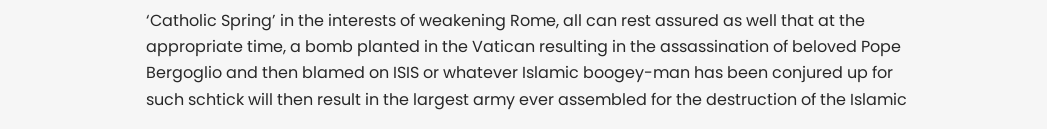‘Catholic Spring’ in the interests of weakening Rome, all can rest assured as well that at the appropriate time, a bomb planted in the Vatican resulting in the assassination of beloved Pope Bergoglio and then blamed on ISIS or whatever Islamic boogey-man has been conjured up for such schtick will then result in the largest army ever assembled for the destruction of the Islamic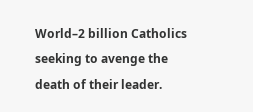World–2 billion Catholics seeking to avenge the death of their leader.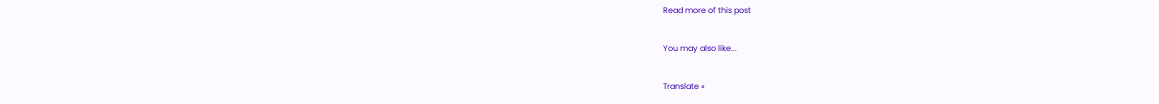Read more of this post

You may also like...

Translate »